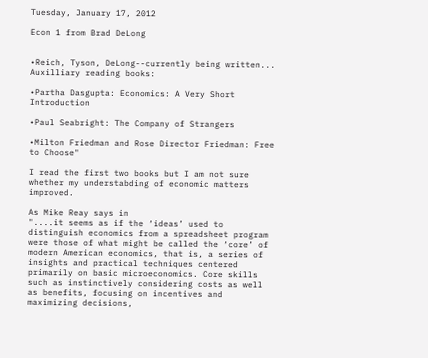Tuesday, January 17, 2012

Econ 1 from Brad DeLong


•Reich, Tyson, DeLong--currently being written...
Auxilliary reading books:

•Partha Dasgupta: Economics: A Very Short Introduction

•Paul Seabright: The Company of Strangers

•Milton Friedman and Rose Director Friedman: Free to Choose"

I read the first two books but I am not sure whether my understabding of economic matters improved.

As Mike Reay says in
"....it seems as if the ‘ideas’ used to
distinguish economics from a spreadsheet program were those of what might be called the ‘core’ of modern American economics, that is, a series of insights and practical techniques centered primarily on basic microeconomics. Core skills such as instinctively considering costs as well as benefits, focusing on incentives and maximizing decisions,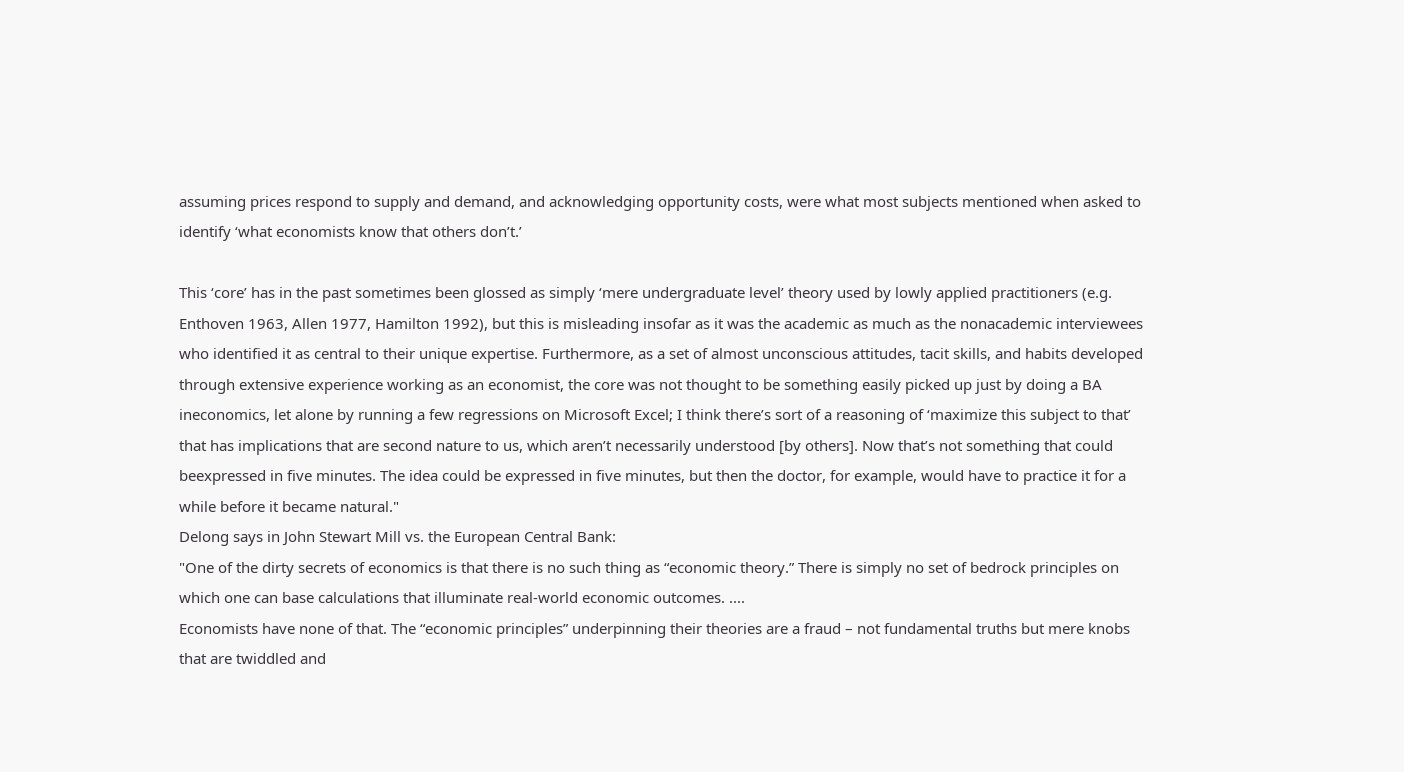assuming prices respond to supply and demand, and acknowledging opportunity costs, were what most subjects mentioned when asked to identify ‘what economists know that others don’t.’

This ‘core’ has in the past sometimes been glossed as simply ‘mere undergraduate level’ theory used by lowly applied practitioners (e.g. Enthoven 1963, Allen 1977, Hamilton 1992), but this is misleading insofar as it was the academic as much as the nonacademic interviewees who identified it as central to their unique expertise. Furthermore, as a set of almost unconscious attitudes, tacit skills, and habits developed through extensive experience working as an economist, the core was not thought to be something easily picked up just by doing a BA ineconomics, let alone by running a few regressions on Microsoft Excel; I think there’s sort of a reasoning of ‘maximize this subject to that’ that has implications that are second nature to us, which aren’t necessarily understood [by others]. Now that’s not something that could beexpressed in five minutes. The idea could be expressed in five minutes, but then the doctor, for example, would have to practice it for a while before it became natural."
Delong says in John Stewart Mill vs. the European Central Bank:
"One of the dirty secrets of economics is that there is no such thing as “economic theory.” There is simply no set of bedrock principles on which one can base calculations that illuminate real-world economic outcomes. ....
Economists have none of that. The “economic principles” underpinning their theories are a fraud – not fundamental truths but mere knobs that are twiddled and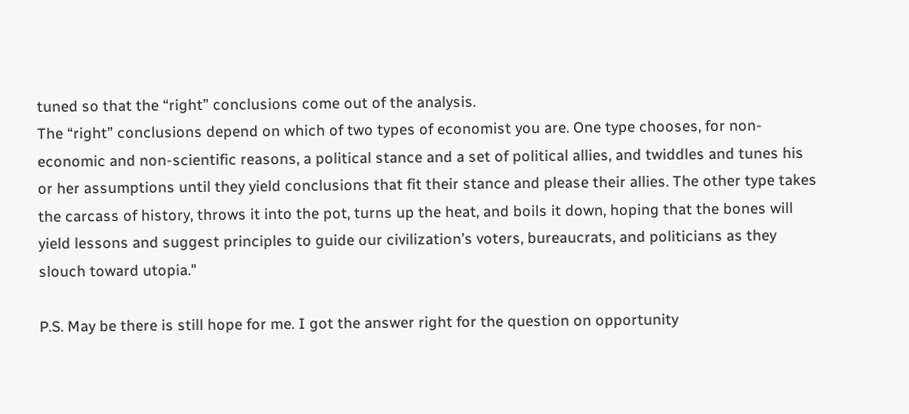tuned so that the “right” conclusions come out of the analysis.
The “right” conclusions depend on which of two types of economist you are. One type chooses, for non-economic and non-scientific reasons, a political stance and a set of political allies, and twiddles and tunes his or her assumptions until they yield conclusions that fit their stance and please their allies. The other type takes the carcass of history, throws it into the pot, turns up the heat, and boils it down, hoping that the bones will yield lessons and suggest principles to guide our civilization’s voters, bureaucrats, and politicians as they slouch toward utopia."

P.S. May be there is still hope for me. I got the answer right for the question on opportunity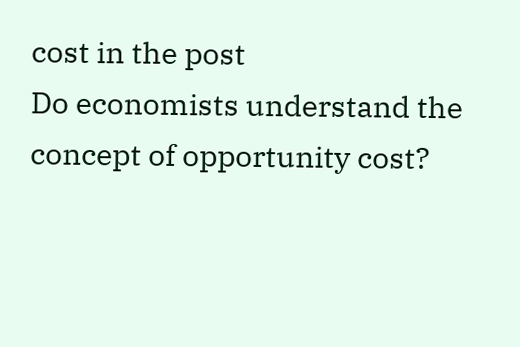cost in the post
Do economists understand the concept of opportunity cost?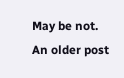May be not. An older post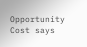Opportunity Cost says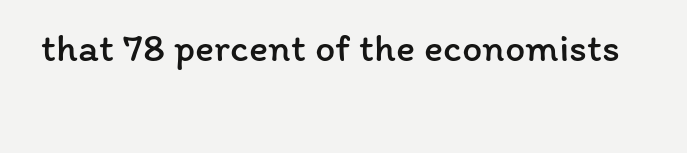that 78 percent of the economists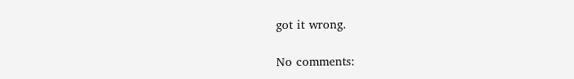got it wrong.

No comments: